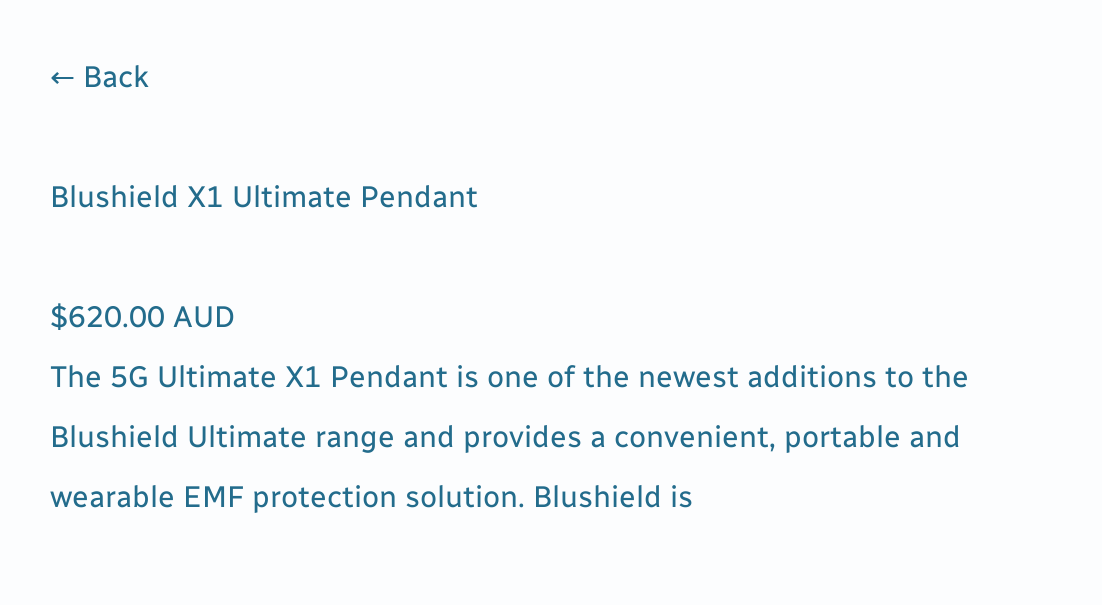← Back

Blushield X1 Ultimate Pendant

$620.00 AUD
The 5G Ultimate X1 Pendant is one of the newest additions to the Blushield Ultimate range and provides a convenient, portable and wearable EMF protection solution. Blushield is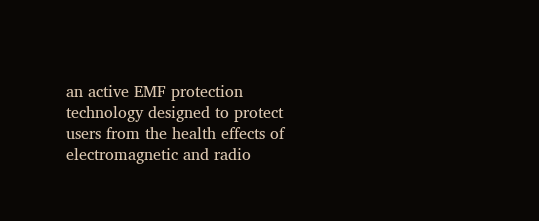an active EMF protection technology designed to protect users from the health effects of electromagnetic and radio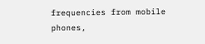frequencies from mobile phones,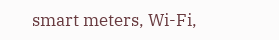smart meters, Wi-Fi,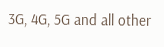3G, 4G, 5G and all other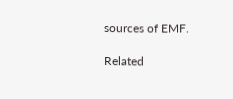sources of EMF.

Related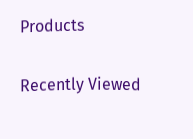Products

Recently Viewed